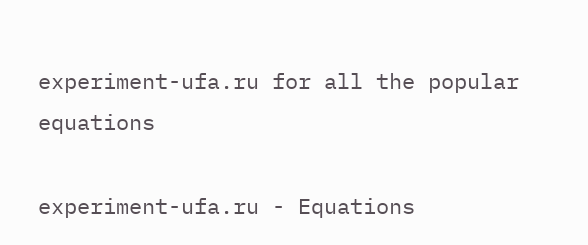experiment-ufa.ru for all the popular equations

experiment-ufa.ru - Equations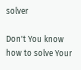solver

Don't You know how to solve Your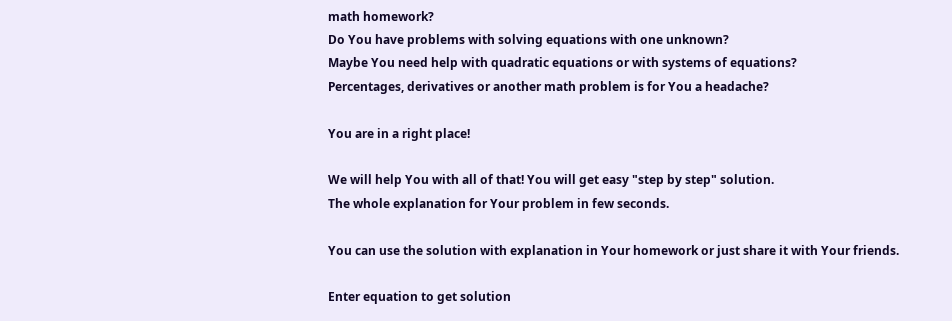math homework?
Do You have problems with solving equations with one unknown?
Maybe You need help with quadratic equations or with systems of equations?
Percentages, derivatives or another math problem is for You a headache?

You are in a right place!

We will help You with all of that! You will get easy "step by step" solution.
The whole explanation for Your problem in few seconds.

You can use the solution with explanation in Your homework or just share it with Your friends.

Enter equation to get solution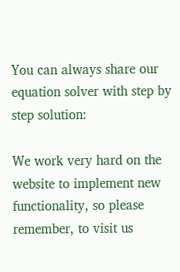You can always share our equation solver with step by step solution:

We work very hard on the website to implement new functionality, so please remember, to visit us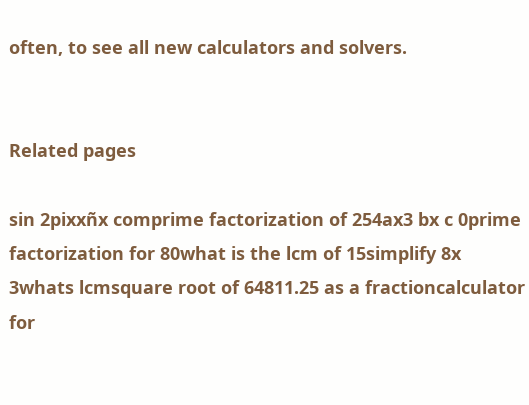often, to see all new calculators and solvers.


Related pages

sin 2pixxñx comprime factorization of 254ax3 bx c 0prime factorization for 80what is the lcm of 15simplify 8x 3whats lcmsquare root of 64811.25 as a fractioncalculator for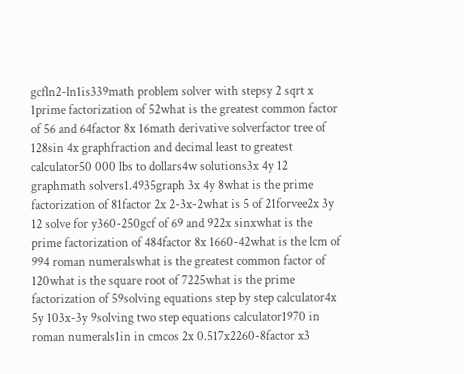gcfln2-ln1is339math problem solver with stepsy 2 sqrt x 1prime factorization of 52what is the greatest common factor of 56 and 64factor 8x 16math derivative solverfactor tree of 128sin 4x graphfraction and decimal least to greatest calculator50 000 lbs to dollars4w solutions3x 4y 12 graphmath solvers1.4935graph 3x 4y 8what is the prime factorization of 81factor 2x 2-3x-2what is 5 of 21forvee2x 3y 12 solve for y360-250gcf of 69 and 922x sinxwhat is the prime factorization of 484factor 8x 1660-42what is the lcm of 994 roman numeralswhat is the greatest common factor of 120what is the square root of 7225what is the prime factorization of 59solving equations step by step calculator4x 5y 103x-3y 9solving two step equations calculator1970 in roman numerals1in in cmcos 2x 0.517x2260-8factor x3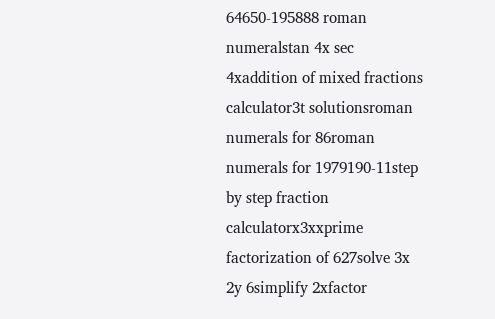64650-195888 roman numeralstan 4x sec 4xaddition of mixed fractions calculator3t solutionsroman numerals for 86roman numerals for 1979190-11step by step fraction calculatorx3xxprime factorization of 627solve 3x 2y 6simplify 2xfactor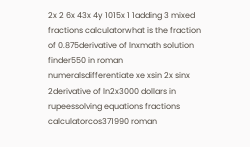2x 2 6x 43x 4y 1015x 1 1adding 3 mixed fractions calculatorwhat is the fraction of 0.875derivative of lnxmath solution finder550 in roman numeralsdifferentiate xe xsin 2x sinx 2derivative of ln2x3000 dollars in rupeessolving equations fractions calculatorcos371990 roman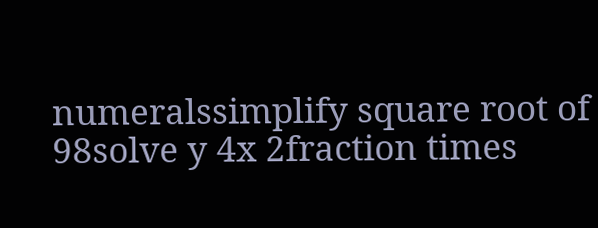numeralssimplify square root of 98solve y 4x 2fraction times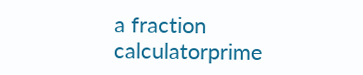a fraction calculatorprime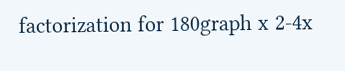factorization for 180graph x 2-4x